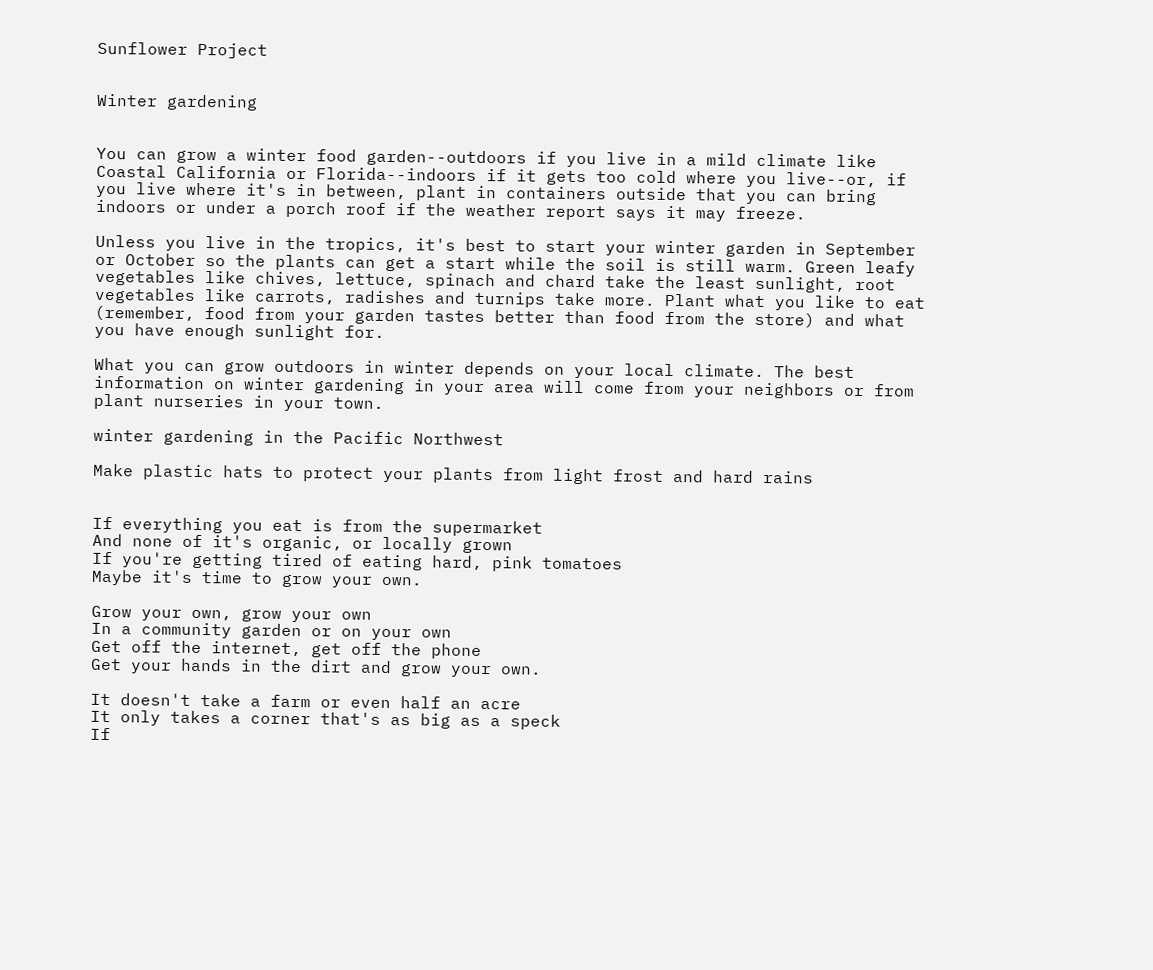Sunflower Project


Winter gardening


You can grow a winter food garden--outdoors if you live in a mild climate like Coastal California or Florida--indoors if it gets too cold where you live--or, if you live where it's in between, plant in containers outside that you can bring indoors or under a porch roof if the weather report says it may freeze.

Unless you live in the tropics, it's best to start your winter garden in September or October so the plants can get a start while the soil is still warm. Green leafy vegetables like chives, lettuce, spinach and chard take the least sunlight, root vegetables like carrots, radishes and turnips take more. Plant what you like to eat (remember, food from your garden tastes better than food from the store) and what you have enough sunlight for.

What you can grow outdoors in winter depends on your local climate. The best information on winter gardening in your area will come from your neighbors or from plant nurseries in your town.

winter gardening in the Pacific Northwest

Make plastic hats to protect your plants from light frost and hard rains


If everything you eat is from the supermarket
And none of it's organic, or locally grown
If you're getting tired of eating hard, pink tomatoes
Maybe it's time to grow your own.

Grow your own, grow your own
In a community garden or on your own
Get off the internet, get off the phone
Get your hands in the dirt and grow your own.

It doesn't take a farm or even half an acre
It only takes a corner that's as big as a speck
If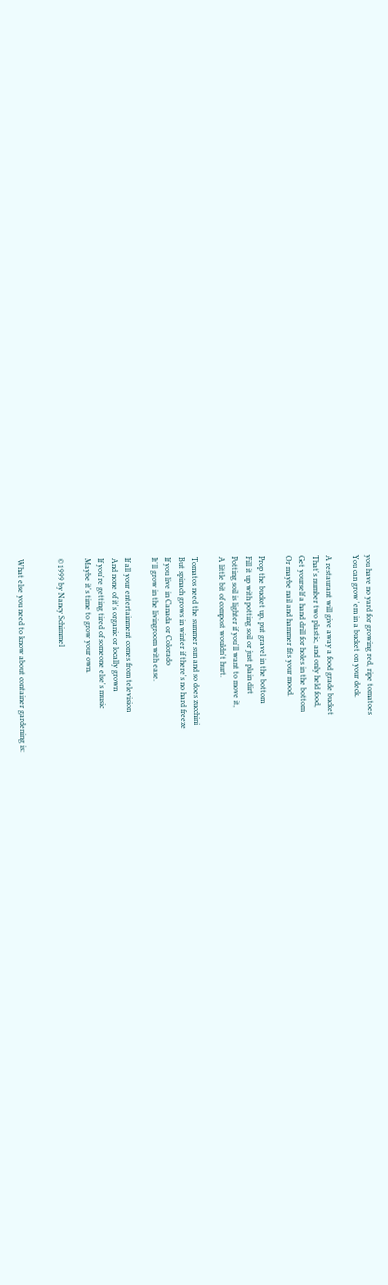you have no yard for growing red, ripe tomatoes
You can grow 'em in a bucket on your deck.

A restaurant will give away a food grade bucket
That's number two plastic, and only held food,
Get yourself a hand drill for holes in the bottom
Or maybe nail and hammer fits your mood.

Prop the bucket up, put gravel in the bottom
Fill it up with potting soil or just plain dirt
Potting soil is lighter if you'll want to move it,
A little bit of compost wouldn't hurt.

Tomatos need the summer sun and so does zucchini
But spinach grows in winter if there's no hard freeze
If you live in Canada or Colorado
It'll grow in the livingroom with ease.

If all your entertainment comes from television
And none of it's organic or locally grown
If you're getting tired of someone else's music
Maybe it's time to grow your own.

©1999 by Nancy Schimmel


What else you need to know about container gardening is: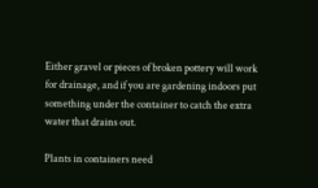Either gravel or pieces of broken pottery will work for drainage, and if you are gardening indoors put something under the container to catch the extra water that drains out.

Plants in containers need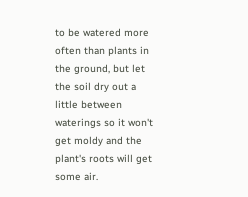to be watered more often than plants in the ground, but let the soil dry out a little between waterings so it won't get moldy and the plant's roots will get some air.